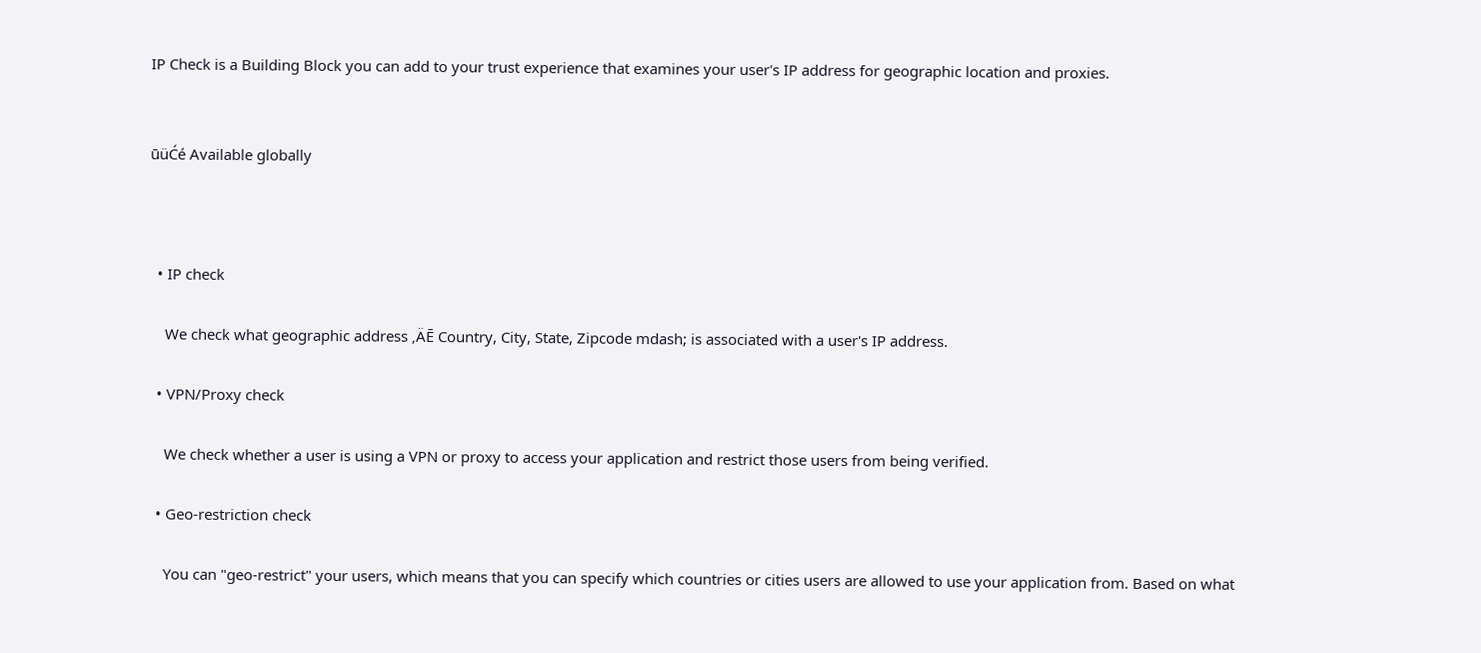IP Check is a Building Block you can add to your trust experience that examines your user's IP address for geographic location and proxies.


ūüĆé Available globally



  • IP check

    We check what geographic address ‚ÄĒ Country, City, State, Zipcode mdash; is associated with a user's IP address.

  • VPN/Proxy check

    We check whether a user is using a VPN or proxy to access your application and restrict those users from being verified.

  • Geo-restriction check

    You can "geo-restrict" your users, which means that you can specify which countries or cities users are allowed to use your application from. Based on what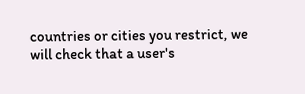countries or cities you restrict, we will check that a user's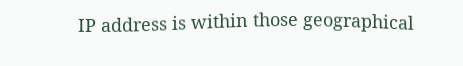IP address is within those geographical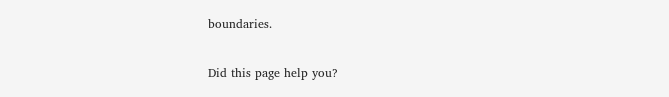boundaries.

Did this page help you?